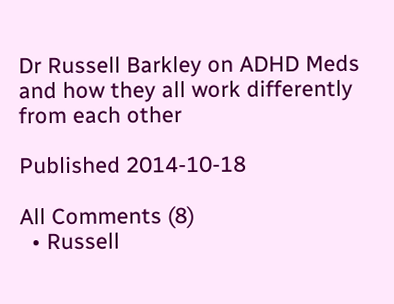Dr Russell Barkley on ADHD Meds and how they all work differently from each other

Published 2014-10-18

All Comments (8)
  • Russell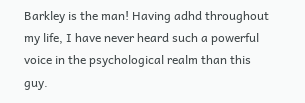Barkley is the man! Having adhd throughout my life, I have never heard such a powerful voice in the psychological realm than this guy.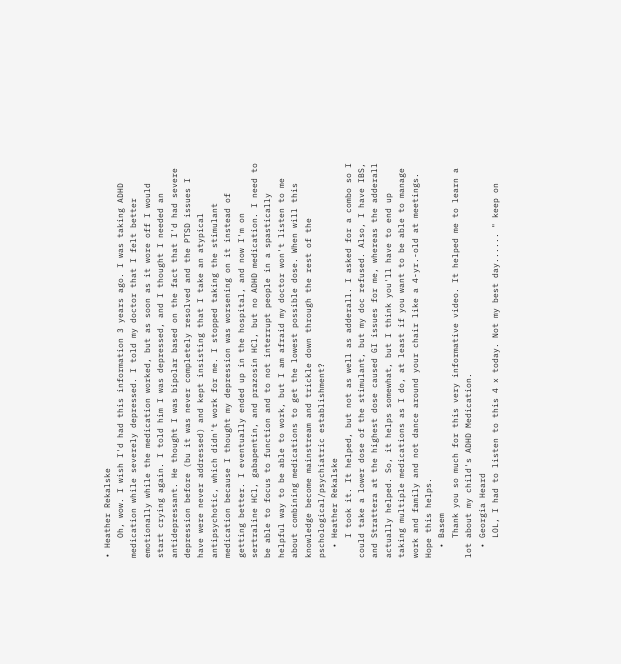• Heather Rekalske
    Oh, wow. I wish I'd had this information 3 years ago. I was taking ADHD medication while severely depressed. I told my doctor that I felt better emotionally while the medication worked, but as soon as it wore off I would start crying again. I told him I was depressed, and I thought I needed an antidepressant. He thought I was bipolar based on the fact that I'd had severe depression before (bu it was never completely resolved and the PTSD issues I have were never addressed) and kept insisting that I take an atypical antipsychotic, which didn't work for me. I stopped taking the stimulant medication because I thought my depression was worsening on it instead of getting better. I eventually ended up in the hospital, and now I'm on sertraline HCl, gabapentin, and prazosin HCl, but no ADHD medication. I need to be able to focus to function and to not interrupt people in a spastically helpful way to be able to work, but I am afraid my doctor won't listen to me about combining medications to get the lowest possible dose. When will this knowledge become mainstream and trickle down through the rest of the pschological/psychiatric establishment?
  • Heather Rekalske
    I took it. It helped, but not as well as adderall. I asked for a combo so I could take a lower dose of the stimulant, but my doc refused. Also, I have IBS, and Strattera at the highest dose caused GI issues for me, whereas the adderall actually helped. So, it helps somewhat, but I think you'll have to end up taking multiple medications as I do, at least if you want to be able to manage work and family and not dance around your chair like a 4-yr.-old at meetings. Hope this helps.
  • Basem
    Thank you so much for this very informative video. It helped me to learn a lot about my child's ADHD Medication.
  • Georgia Heard
    LOL, I had to listen to this 4 x today. Not my best day...... " keep on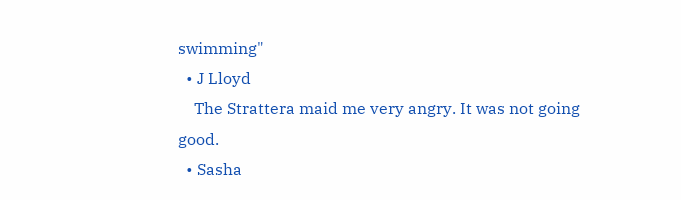swimming"
  • J Lloyd
    The Strattera maid me very angry. It was not going good.
  • Sasha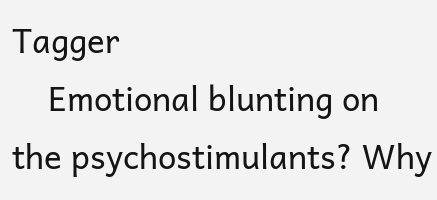Tagger
    Emotional blunting on the psychostimulants? Why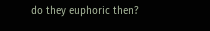do they euphoric then?